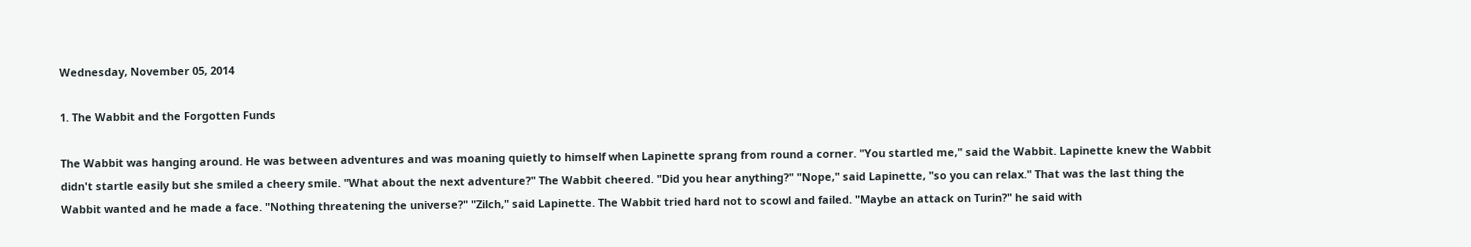Wednesday, November 05, 2014

1. The Wabbit and the Forgotten Funds

The Wabbit was hanging around. He was between adventures and was moaning quietly to himself when Lapinette sprang from round a corner. "You startled me," said the Wabbit. Lapinette knew the Wabbit didn't startle easily but she smiled a cheery smile. "What about the next adventure?" The Wabbit cheered. "Did you hear anything?" "Nope," said Lapinette, "so you can relax." That was the last thing the Wabbit wanted and he made a face. "Nothing threatening the universe?" "Zilch," said Lapinette. The Wabbit tried hard not to scowl and failed. "Maybe an attack on Turin?" he said with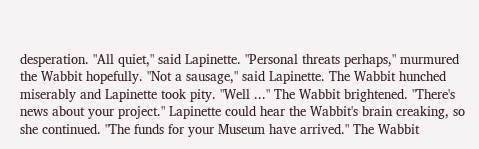desperation. "All quiet," said Lapinette. "Personal threats perhaps," murmured the Wabbit hopefully. "Not a sausage," said Lapinette. The Wabbit hunched miserably and Lapinette took pity. "Well ..." The Wabbit brightened. "There's news about your project." Lapinette could hear the Wabbit's brain creaking, so she continued. "The funds for your Museum have arrived." The Wabbit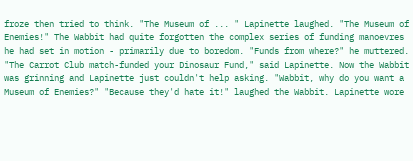froze then tried to think. "The Museum of ... " Lapinette laughed. "The Museum of Enemies!" The Wabbit had quite forgotten the complex series of funding manoevres he had set in motion - primarily due to boredom. "Funds from where?" he muttered. "The Carrot Club match-funded your Dinosaur Fund," said Lapinette. Now the Wabbit was grinning and Lapinette just couldn't help asking. "Wabbit, why do you want a Museum of Enemies?" "Because they'd hate it!" laughed the Wabbit. Lapinette wore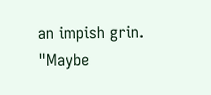an impish grin. "Maybe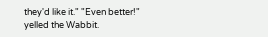they'd like it." "Even better!" yelled the Wabbit.